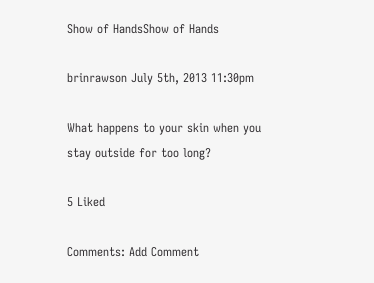Show of HandsShow of Hands

brinrawson July 5th, 2013 11:30pm

What happens to your skin when you stay outside for too long?

5 Liked

Comments: Add Comment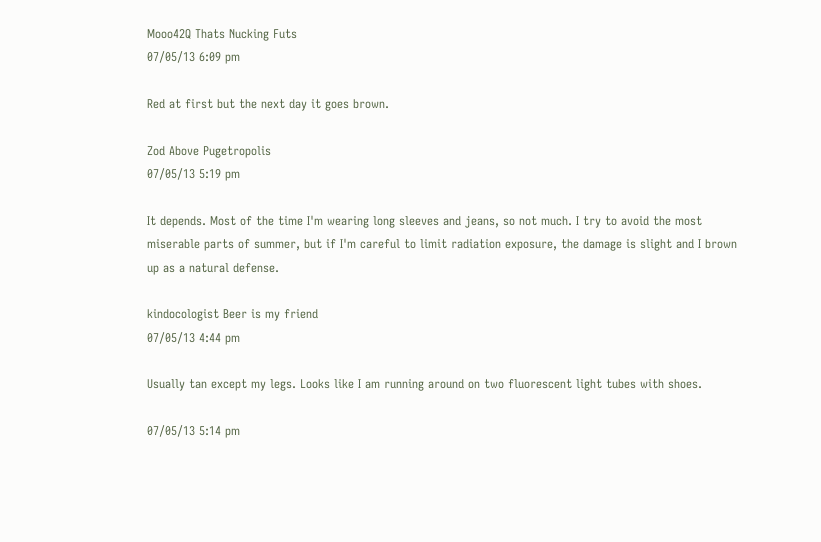Mooo42Q Thats Nucking Futs
07/05/13 6:09 pm

Red at first but the next day it goes brown.

Zod Above Pugetropolis
07/05/13 5:19 pm

It depends. Most of the time I'm wearing long sleeves and jeans, so not much. I try to avoid the most miserable parts of summer, but if I'm careful to limit radiation exposure, the damage is slight and I brown up as a natural defense.

kindocologist Beer is my friend
07/05/13 4:44 pm

Usually tan except my legs. Looks like I am running around on two fluorescent light tubes with shoes.

07/05/13 5:14 pm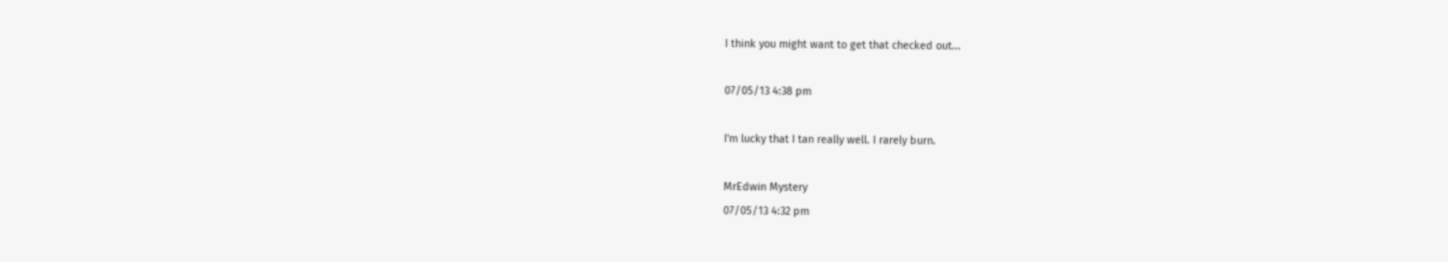I think you might want to get that checked out...

07/05/13 4:38 pm

I'm lucky that I tan really well. I rarely burn.

MrEdwin Mystery
07/05/13 4:32 pm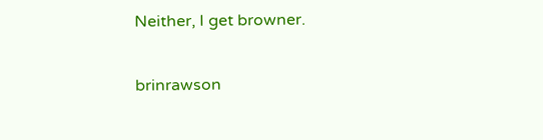Neither, I get browner.

brinrawson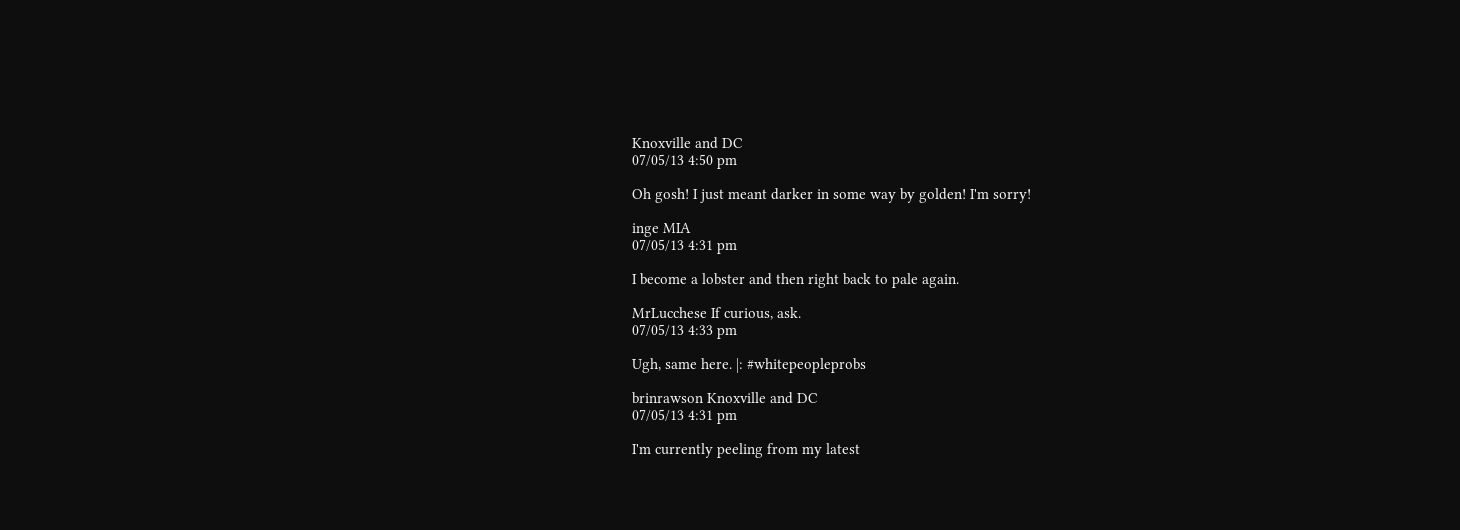Knoxville and DC
07/05/13 4:50 pm

Oh gosh! I just meant darker in some way by golden! I'm sorry!

inge MIA
07/05/13 4:31 pm

I become a lobster and then right back to pale again.

MrLucchese If curious, ask.
07/05/13 4:33 pm

Ugh, same here. |: #whitepeopleprobs

brinrawson Knoxville and DC
07/05/13 4:31 pm

I'm currently peeling from my latest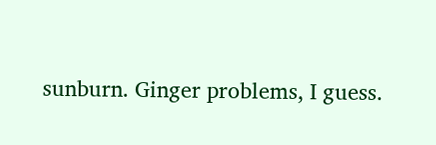sunburn. Ginger problems, I guess.